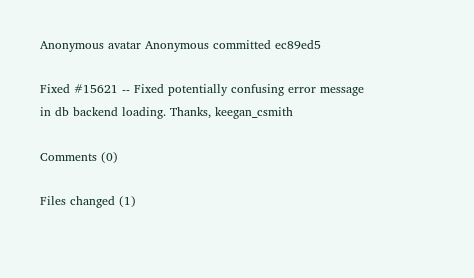Anonymous avatar Anonymous committed ec89ed5

Fixed #15621 -- Fixed potentially confusing error message in db backend loading. Thanks, keegan_csmith

Comments (0)

Files changed (1)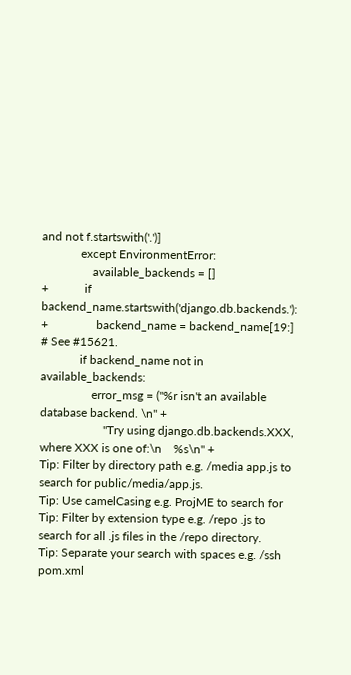and not f.startswith('.')]
             except EnvironmentError:
                 available_backends = []
+            if backend_name.startswith('django.db.backends.'):
+                backend_name = backend_name[19:] # See #15621.
             if backend_name not in available_backends:
                 error_msg = ("%r isn't an available database backend. \n" +
                     "Try using django.db.backends.XXX, where XXX is one of:\n    %s\n" +
Tip: Filter by directory path e.g. /media app.js to search for public/media/app.js.
Tip: Use camelCasing e.g. ProjME to search for
Tip: Filter by extension type e.g. /repo .js to search for all .js files in the /repo directory.
Tip: Separate your search with spaces e.g. /ssh pom.xml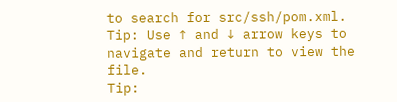to search for src/ssh/pom.xml.
Tip: Use ↑ and ↓ arrow keys to navigate and return to view the file.
Tip: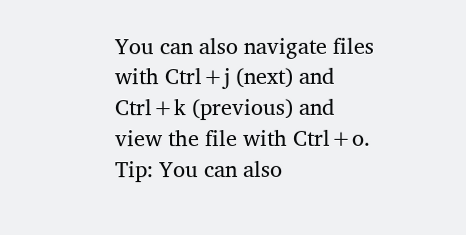You can also navigate files with Ctrl+j (next) and Ctrl+k (previous) and view the file with Ctrl+o.
Tip: You can also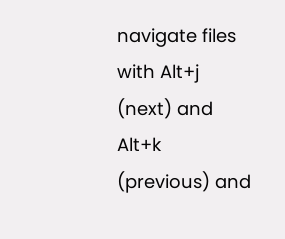navigate files with Alt+j (next) and Alt+k (previous) and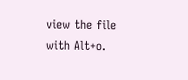view the file with Alt+o.